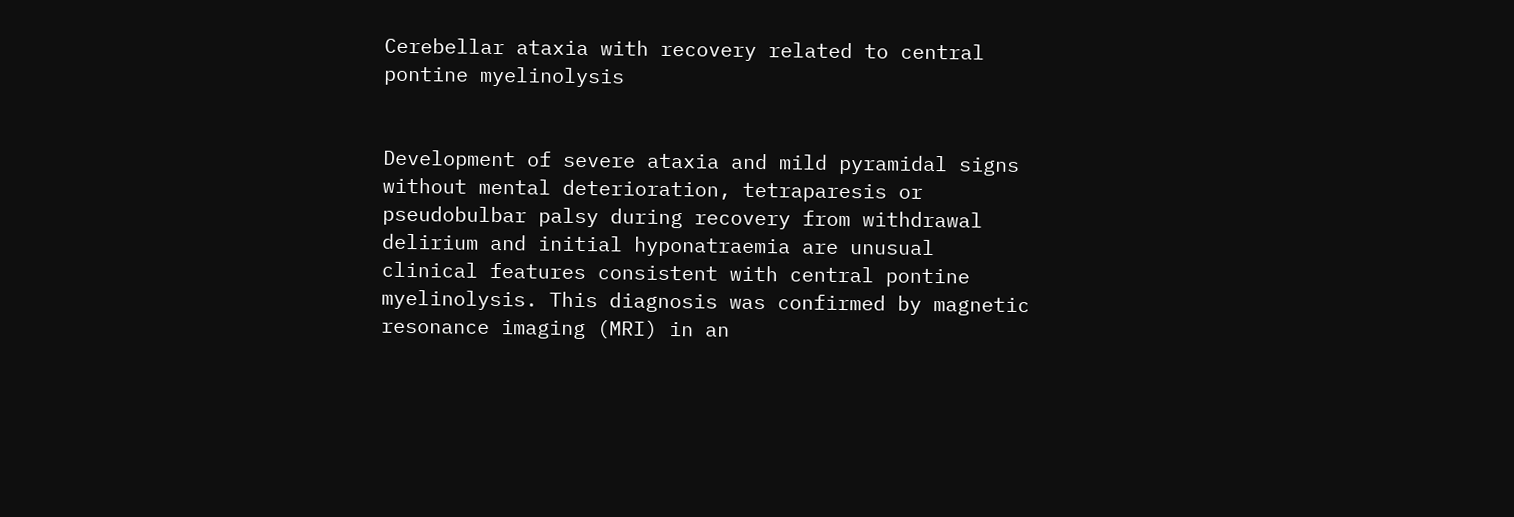Cerebellar ataxia with recovery related to central pontine myelinolysis


Development of severe ataxia and mild pyramidal signs without mental deterioration, tetraparesis or pseudobulbar palsy during recovery from withdrawal delirium and initial hyponatraemia are unusual clinical features consistent with central pontine myelinolysis. This diagnosis was confirmed by magnetic resonance imaging (MRI) in an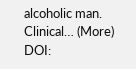alcoholic man. Clinical… (More)
DOI: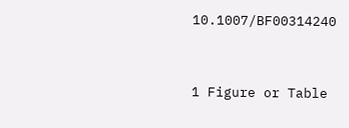10.1007/BF00314240


1 Figure or Table